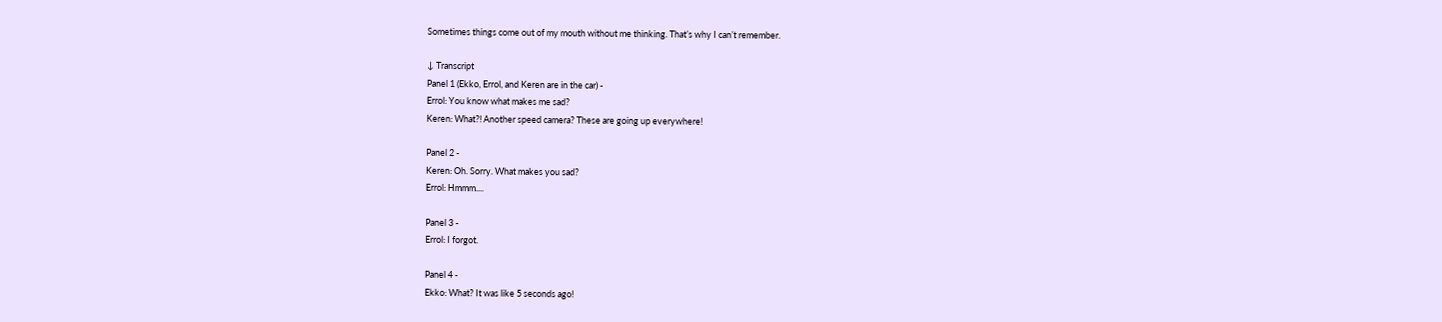Sometimes things come out of my mouth without me thinking. That’s why I can’t remember.

↓ Transcript
Panel 1 (Ekko, Errol, and Keren are in the car) -
Errol: You know what makes me sad?
Keren: What?! Another speed camera? These are going up everywhere!

Panel 2 -
Keren: Oh. Sorry. What makes you sad?
Errol: Hmmm....

Panel 3 -
Errol: I forgot.

Panel 4 -
Ekko: What? It was like 5 seconds ago!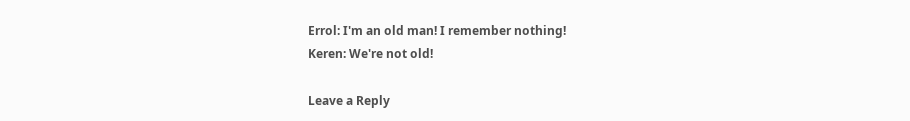Errol: I'm an old man! I remember nothing!
Keren: We're not old!

Leave a Reply